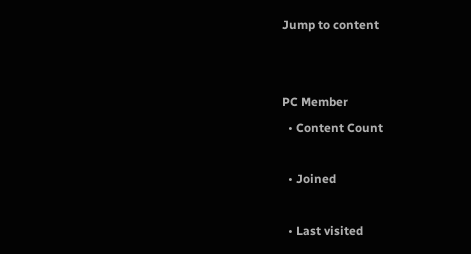Jump to content


PC Member
  • Content Count

  • Joined

  • Last visited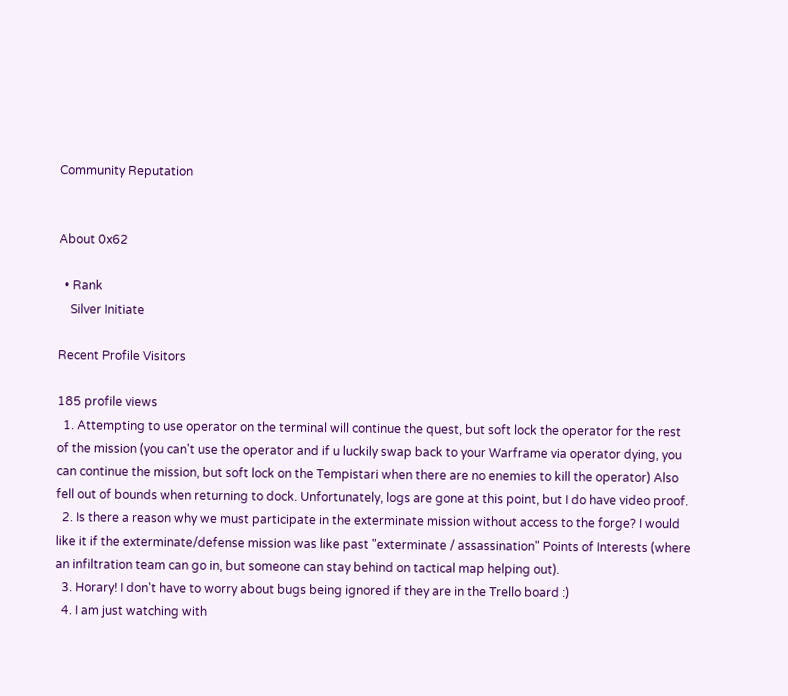Community Reputation


About 0x62

  • Rank
    Silver Initiate

Recent Profile Visitors

185 profile views
  1. Attempting to use operator on the terminal will continue the quest, but soft lock the operator for the rest of the mission (you can't use the operator and if u luckily swap back to your Warframe via operator dying, you can continue the mission, but soft lock on the Tempistari when there are no enemies to kill the operator) Also fell out of bounds when returning to dock. Unfortunately, logs are gone at this point, but I do have video proof.
  2. Is there a reason why we must participate in the exterminate mission without access to the forge? I would like it if the exterminate/defense mission was like past "exterminate / assassination" Points of Interests (where an infiltration team can go in, but someone can stay behind on tactical map helping out).
  3. Horary! I don't have to worry about bugs being ignored if they are in the Trello board :)
  4. I am just watching with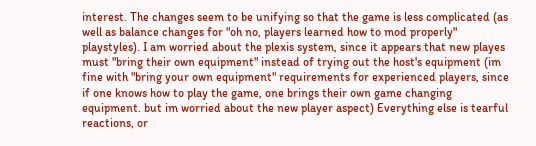interest. The changes seem to be unifying so that the game is less complicated (as well as balance changes for "oh no, players learned how to mod properly" playstyles). I am worried about the plexis system, since it appears that new playes must "bring their own equipment" instead of trying out the host's equipment (im fine with "bring your own equipment" requirements for experienced players, since if one knows how to play the game, one brings their own game changing equipment. but im worried about the new player aspect) Everything else is tearful reactions, or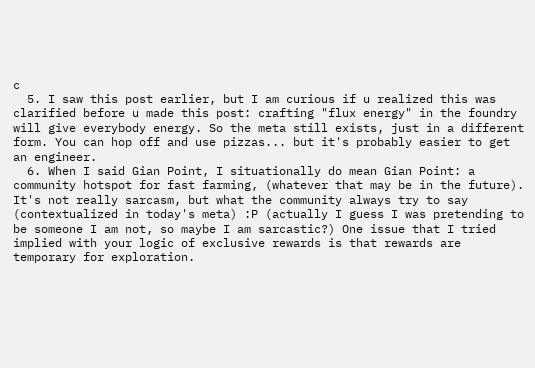c
  5. I saw this post earlier, but I am curious if u realized this was clarified before u made this post: crafting "flux energy" in the foundry will give everybody energy. So the meta still exists, just in a different form. You can hop off and use pizzas... but it's probably easier to get an engineer.
  6. When I said Gian Point, I situationally do mean Gian Point: a community hotspot for fast farming, (whatever that may be in the future). It's not really sarcasm, but what the community always try to say (contextualized in today's meta) :P (actually I guess I was pretending to be someone I am not, so maybe I am sarcastic?) One issue that I tried implied with your logic of exclusive rewards is that rewards are temporary for exploration.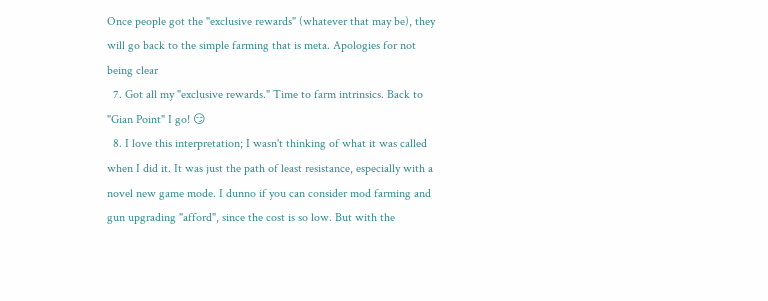Once people got the "exclusive rewards" (whatever that may be), they will go back to the simple farming that is meta. Apologies for not being clear
  7. Got all my "exclusive rewards." Time to farm intrinsics. Back to "Gian Point" I go! 😏
  8. I love this interpretation; I wasn't thinking of what it was called when I did it. It was just the path of least resistance, especially with a novel new game mode. I dunno if you can consider mod farming and gun upgrading "afford", since the cost is so low. But with the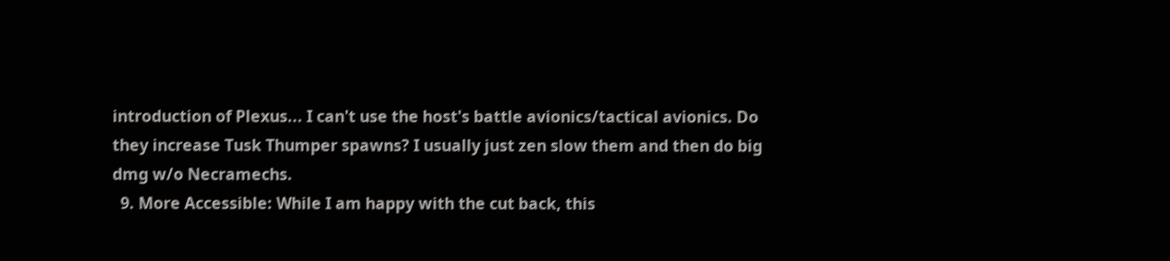introduction of Plexus... I can't use the host's battle avionics/tactical avionics. Do they increase Tusk Thumper spawns? I usually just zen slow them and then do big dmg w/o Necramechs.
  9. More Accessible: While I am happy with the cut back, this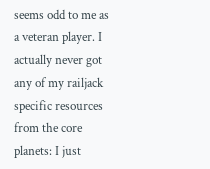seems odd to me as a veteran player. I actually never got any of my railjack specific resources from the core planets: I just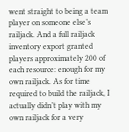went straight to being a team player on someone else’s railjack. And a full railjack inventory export granted players approximately 200 of each resource: enough for my own railjack. As for time required to build the railjack, I actually didn’t play with my own railjack for a very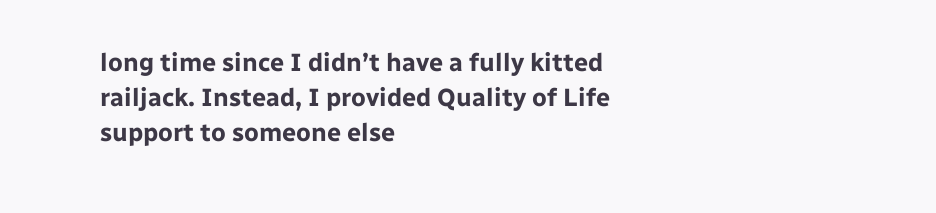long time since I didn’t have a fully kitted railjack. Instead, I provided Quality of Life support to someone else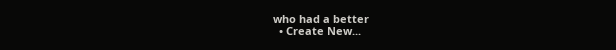who had a better
  • Create New...